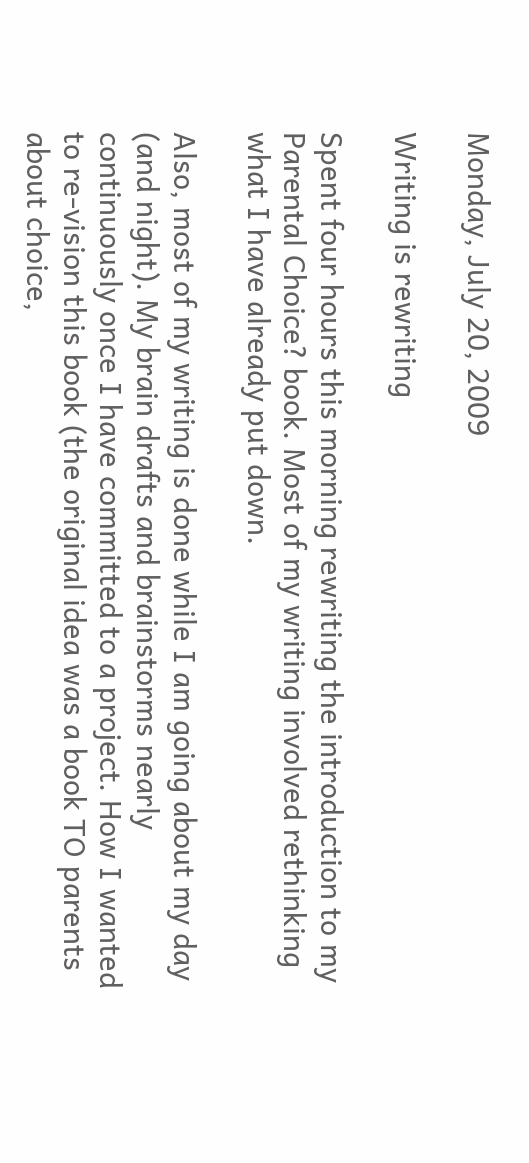Monday, July 20, 2009

Writing is rewriting

Spent four hours this morning rewriting the introduction to my Parental Choice? book. Most of my writing involved rethinking what I have already put down.

Also, most of my writing is done while I am going about my day (and night). My brain drafts and brainstorms nearly continuously once I have committed to a project. How I wanted to re-vision this book (the original idea was a book TO parents about choice,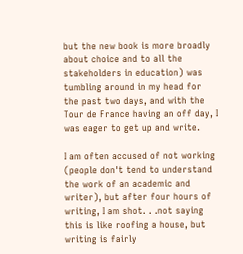but the new book is more broadly about choice and to all the stakeholders in education) was tumbling around in my head for the past two days, and with the Tour de France having an off day, I was eager to get up and write.

I am often accused of not working (people don't tend to understand the work of an academic and writer), but after four hours of writing, I am shot. . .not saying this is like roofing a house, but writing is fairly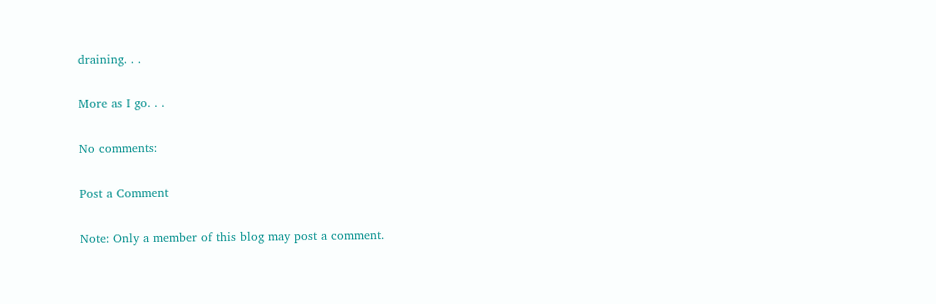draining. . .

More as I go. . .

No comments:

Post a Comment

Note: Only a member of this blog may post a comment.